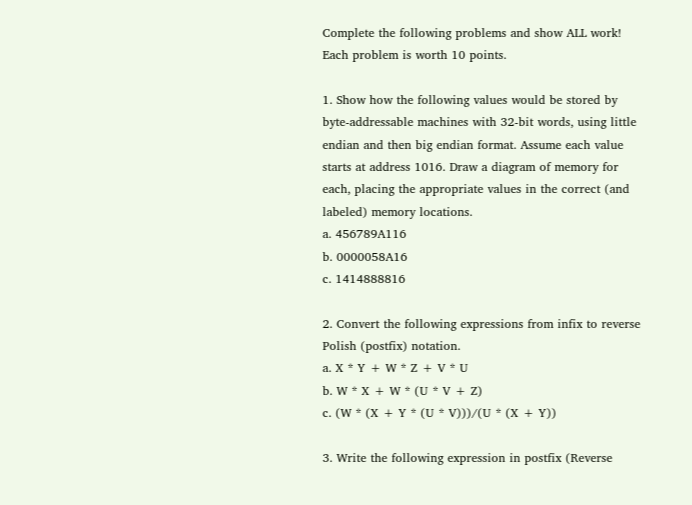Complete the following problems and show ALL work!  Each problem is worth 10 points.

1. Show how the following values would be stored by byte-addressable machines with 32-bit words, using little endian and then big endian format. Assume each value starts at address 1016. Draw a diagram of memory for each, placing the appropriate values in the correct (and labeled) memory locations.
a. 456789A116
b. 0000058A16
c. 1414888816

2. Convert the following expressions from infix to reverse Polish (postfix) notation.
a. X * Y + W * Z + V * U
b. W * X + W * (U * V + Z)
c. (W * (X + Y * (U * V)))/(U * (X + Y))

3. Write the following expression in postfix (Reverse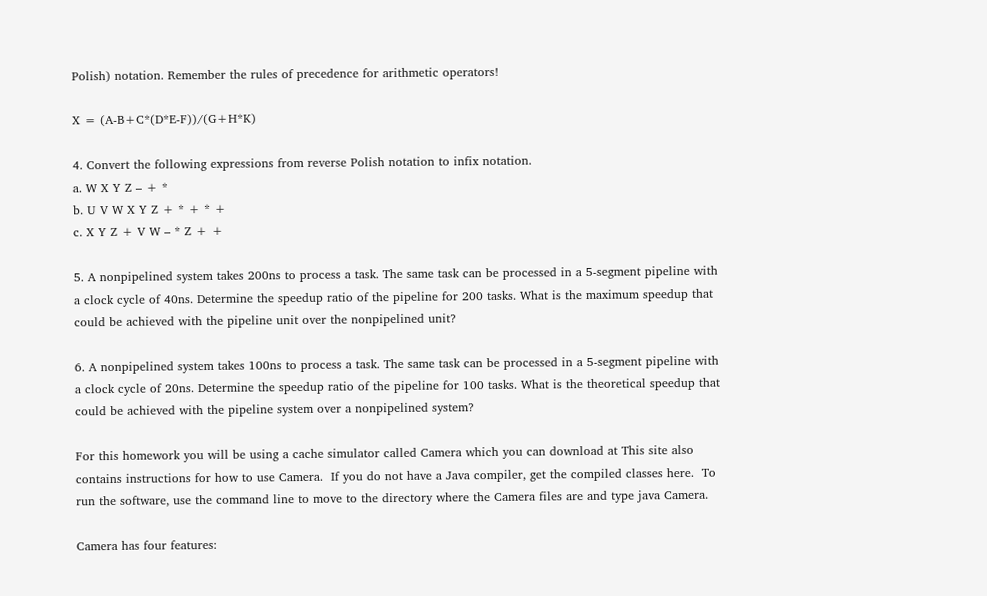Polish) notation. Remember the rules of precedence for arithmetic operators!

X = (A-B+C*(D*E-F))/(G+H*K)

4. Convert the following expressions from reverse Polish notation to infix notation.
a. W X Y Z – + *
b. U V W X Y Z + * + * +
c. X Y Z + V W – * Z + +

5. A nonpipelined system takes 200ns to process a task. The same task can be processed in a 5-segment pipeline with a clock cycle of 40ns. Determine the speedup ratio of the pipeline for 200 tasks. What is the maximum speedup that could be achieved with the pipeline unit over the nonpipelined unit?

6. A nonpipelined system takes 100ns to process a task. The same task can be processed in a 5-segment pipeline with a clock cycle of 20ns. Determine the speedup ratio of the pipeline for 100 tasks. What is the theoretical speedup that could be achieved with the pipeline system over a nonpipelined system?

For this homework you will be using a cache simulator called Camera which you can download at This site also contains instructions for how to use Camera.  If you do not have a Java compiler, get the compiled classes here.  To run the software, use the command line to move to the directory where the Camera files are and type java Camera.

Camera has four features: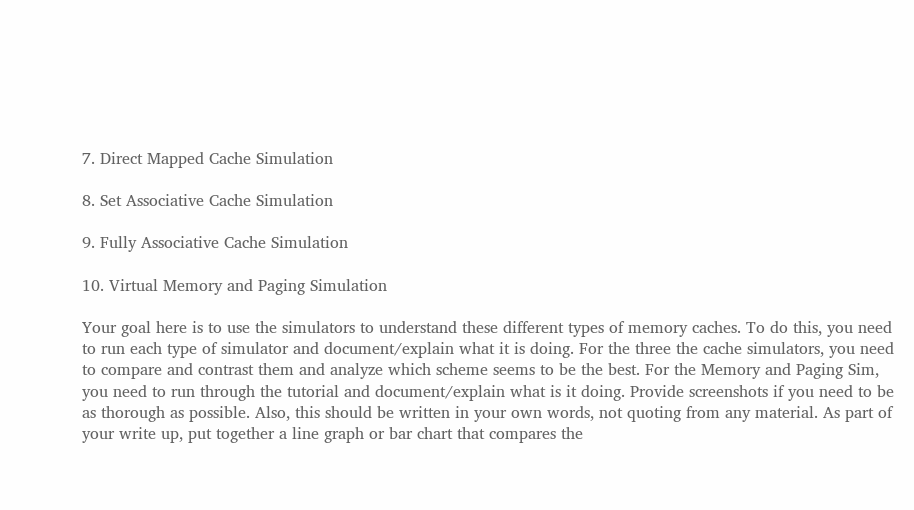7. Direct Mapped Cache Simulation

8. Set Associative Cache Simulation

9. Fully Associative Cache Simulation

10. Virtual Memory and Paging Simulation

Your goal here is to use the simulators to understand these different types of memory caches. To do this, you need to run each type of simulator and document/explain what it is doing. For the three the cache simulators, you need to compare and contrast them and analyze which scheme seems to be the best. For the Memory and Paging Sim, you need to run through the tutorial and document/explain what is it doing. Provide screenshots if you need to be as thorough as possible. Also, this should be written in your own words, not quoting from any material. As part of your write up, put together a line graph or bar chart that compares the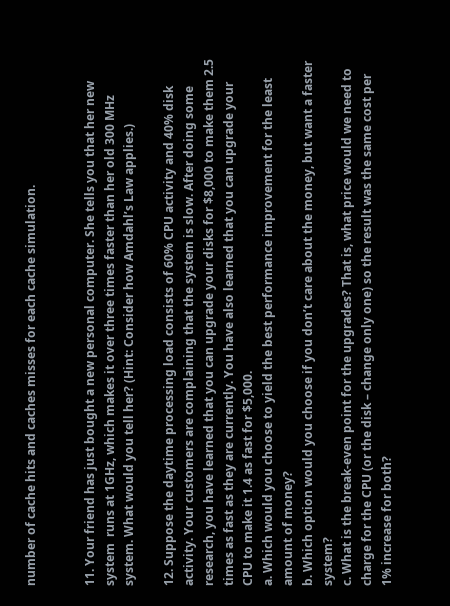number of cache hits and caches misses for each cache simulation.


11. Your friend has just bought a new personal computer. She tells you that her new system  runs at 1GHz, which makes it over three times faster than her old 300 MHz system. What would you tell her? (Hint: Consider how Amdahl’s Law applies.)

12. Suppose the daytime processing load consists of 60% CPU activity and 40% disk activity. Your customers are complaining that the system is slow. After doing some research, you have learned that you can upgrade your disks for $8,000 to make them 2.5 times as fast as they are currently. You have also learned that you can upgrade your CPU to make it 1.4 as fast for $5,000.
a. Which would you choose to yield the best performance improvement for the least amount of money?
b. Which option would you choose if you don’t care about the money, but want a faster system?
c. What is the break-even point for the upgrades? That is, what price would we need to charge for the CPU (or the disk – change only one) so the result was the same cost per 1% increase for both?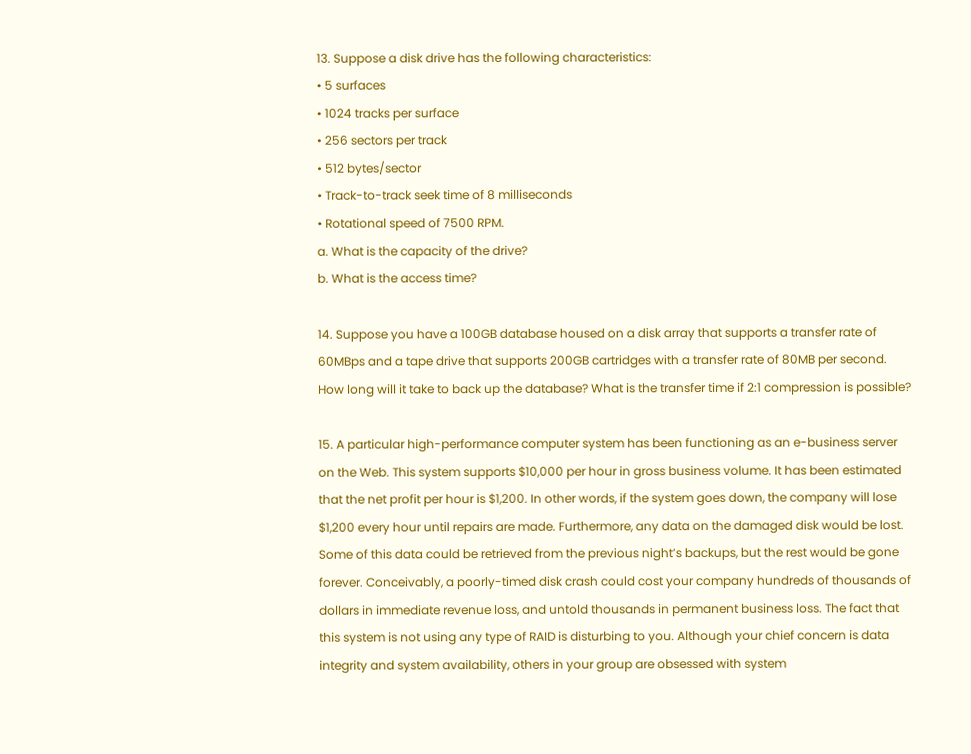13. Suppose a disk drive has the following characteristics:
• 5 surfaces
• 1024 tracks per surface
• 256 sectors per track
• 512 bytes/sector
• Track-to-track seek time of 8 milliseconds
• Rotational speed of 7500 RPM.
a. What is the capacity of the drive?
b. What is the access time?

14. Suppose you have a 100GB database housed on a disk array that supports a transfer rate of 60MBps and a tape drive that supports 200GB cartridges with a transfer rate of 80MB per second. How long will it take to back up the database? What is the transfer time if 2:1 compression is possible?

15. A particular high-performance computer system has been functioning as an e-business server on the Web. This system supports $10,000 per hour in gross business volume. It has been estimated that the net profit per hour is $1,200. In other words, if the system goes down, the company will lose $1,200 every hour until repairs are made. Furthermore, any data on the damaged disk would be lost. Some of this data could be retrieved from the previous night’s backups, but the rest would be gone forever. Conceivably, a poorly-timed disk crash could cost your company hundreds of thousands of dollars in immediate revenue loss, and untold thousands in permanent business loss. The fact that this system is not using any type of RAID is disturbing to you. Although your chief concern is data integrity and system availability, others in your group are obsessed with system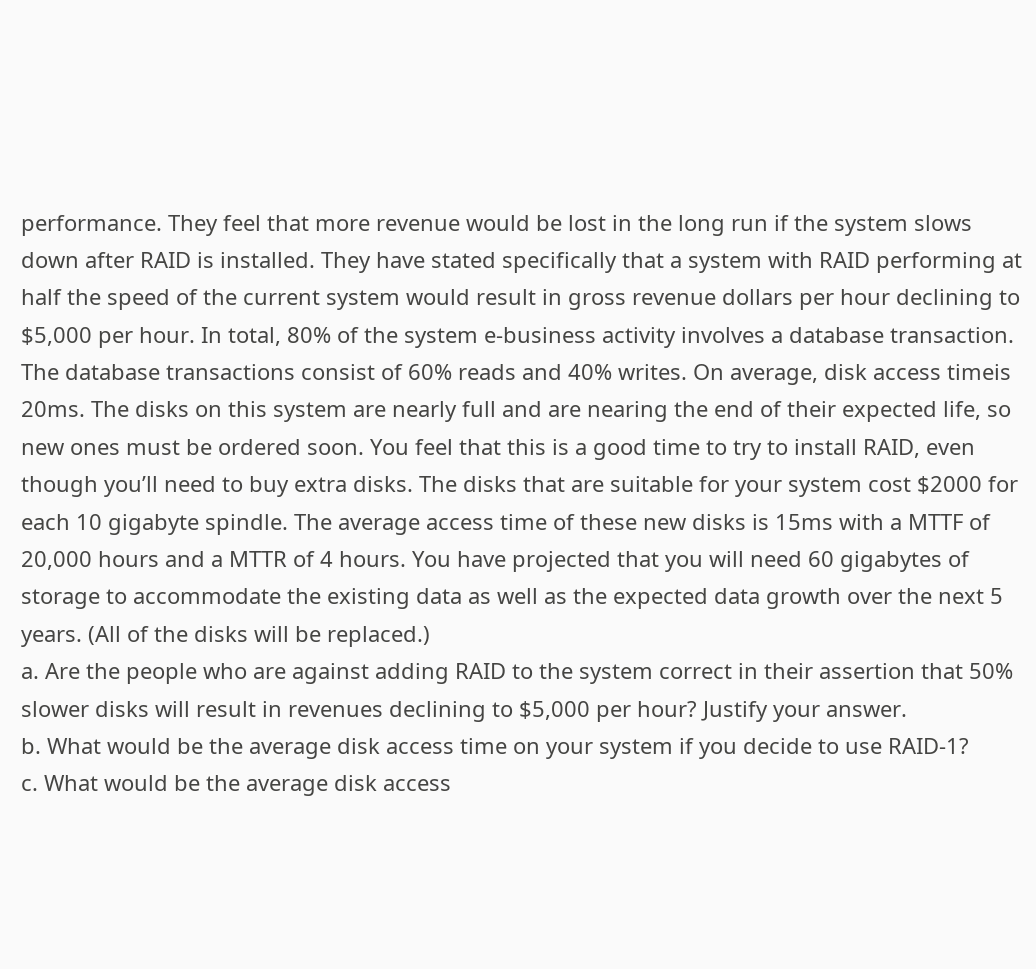performance. They feel that more revenue would be lost in the long run if the system slows down after RAID is installed. They have stated specifically that a system with RAID performing at half the speed of the current system would result in gross revenue dollars per hour declining to $5,000 per hour. In total, 80% of the system e-business activity involves a database transaction. The database transactions consist of 60% reads and 40% writes. On average, disk access timeis 20ms. The disks on this system are nearly full and are nearing the end of their expected life, so new ones must be ordered soon. You feel that this is a good time to try to install RAID, even though you’ll need to buy extra disks. The disks that are suitable for your system cost $2000 for each 10 gigabyte spindle. The average access time of these new disks is 15ms with a MTTF of 20,000 hours and a MTTR of 4 hours. You have projected that you will need 60 gigabytes of storage to accommodate the existing data as well as the expected data growth over the next 5 years. (All of the disks will be replaced.)
a. Are the people who are against adding RAID to the system correct in their assertion that 50% slower disks will result in revenues declining to $5,000 per hour? Justify your answer.
b. What would be the average disk access time on your system if you decide to use RAID-1?
c. What would be the average disk access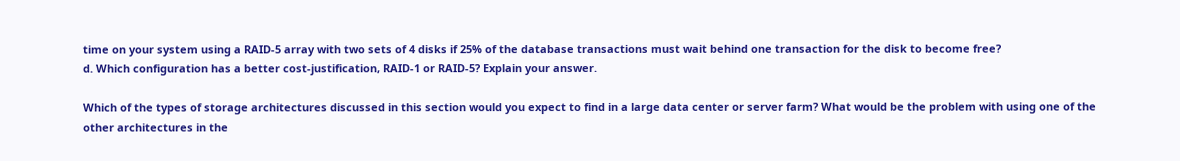time on your system using a RAID-5 array with two sets of 4 disks if 25% of the database transactions must wait behind one transaction for the disk to become free?
d. Which configuration has a better cost-justification, RAID-1 or RAID-5? Explain your answer.

Which of the types of storage architectures discussed in this section would you expect to find in a large data center or server farm? What would be the problem with using one of the other architectures in the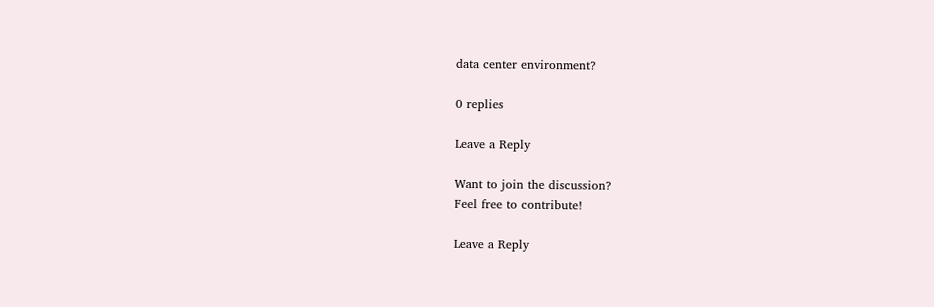data center environment?

0 replies

Leave a Reply

Want to join the discussion?
Feel free to contribute!

Leave a Reply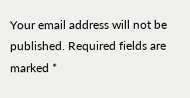Your email address will not be published. Required fields are marked *